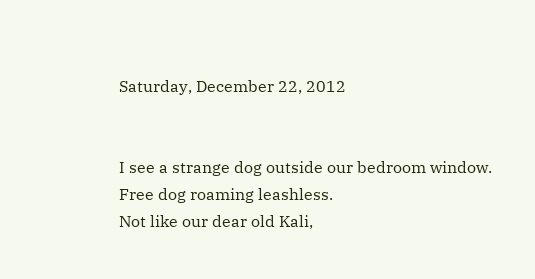Saturday, December 22, 2012


I see a strange dog outside our bedroom window.
Free dog roaming leashless.
Not like our dear old Kali,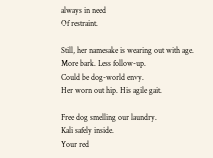always in need
Of restraint.

Still, her namesake is wearing out with age.
More bark. Less follow-up.
Could be dog-world envy.
Her worn out hip. His agile gait.

Free dog smelling our laundry.
Kali safely inside.
Your red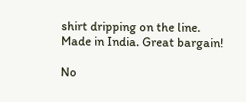shirt dripping on the line.
Made in India. Great bargain!

No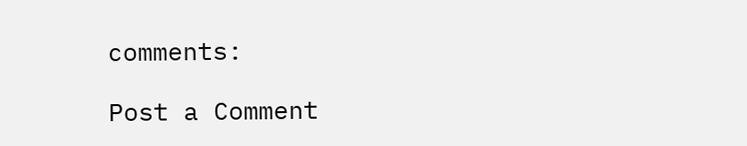comments:

Post a Comment